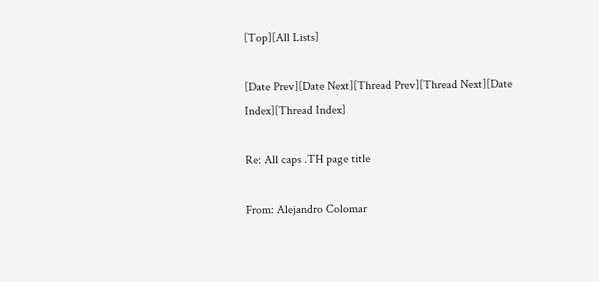[Top][All Lists]

[Date Prev][Date Next][Thread Prev][Thread Next][Date Index][Thread Index]

Re: All caps .TH page title

From: Alejandro Colomar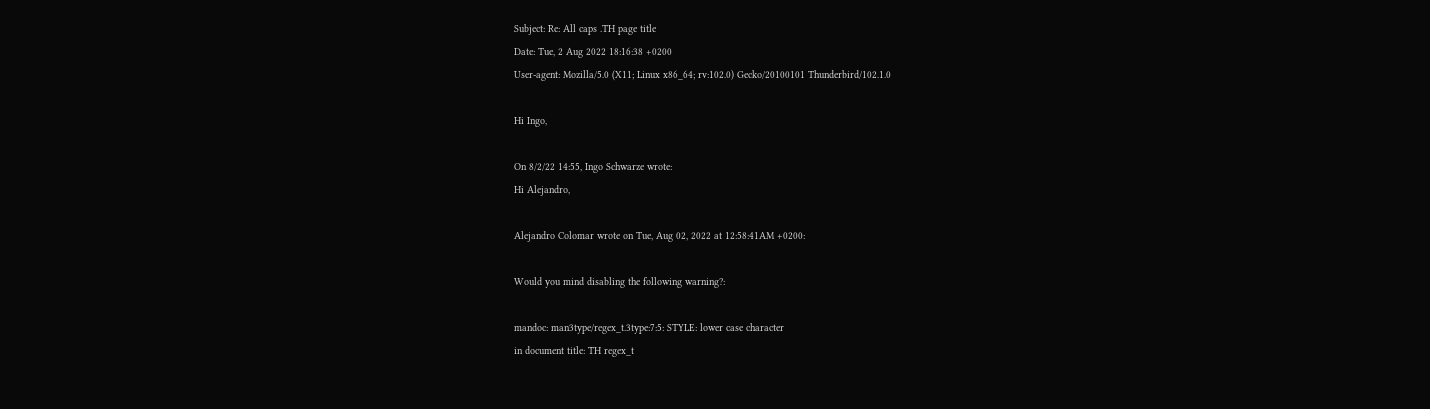Subject: Re: All caps .TH page title
Date: Tue, 2 Aug 2022 18:16:38 +0200
User-agent: Mozilla/5.0 (X11; Linux x86_64; rv:102.0) Gecko/20100101 Thunderbird/102.1.0

Hi Ingo,

On 8/2/22 14:55, Ingo Schwarze wrote:
Hi Alejandro,

Alejandro Colomar wrote on Tue, Aug 02, 2022 at 12:58:41AM +0200:

Would you mind disabling the following warning?:

mandoc: man3type/regex_t.3type:7:5: STYLE: lower case character
in document title: TH regex_t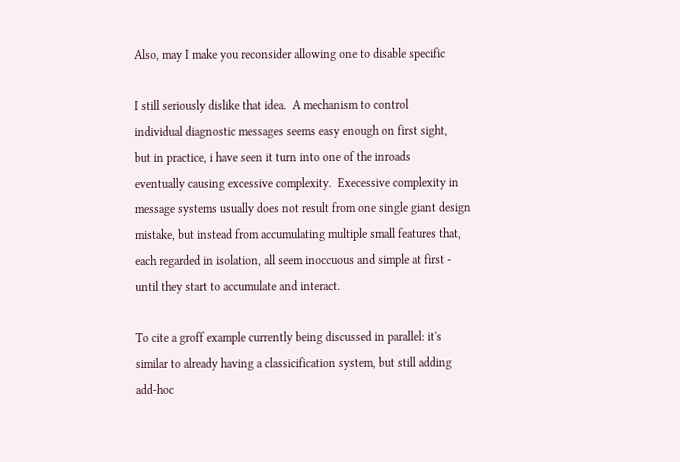Also, may I make you reconsider allowing one to disable specific

I still seriously dislike that idea.  A mechanism to control
individual diagnostic messages seems easy enough on first sight,
but in practice, i have seen it turn into one of the inroads
eventually causing excessive complexity.  Execessive complexity in
message systems usually does not result from one single giant design
mistake, but instead from accumulating multiple small features that,
each regarded in isolation, all seem inoccuous and simple at first -
until they start to accumulate and interact.

To cite a groff example currently being discussed in parallel: it's
similar to already having a classicification system, but still adding
add-hoc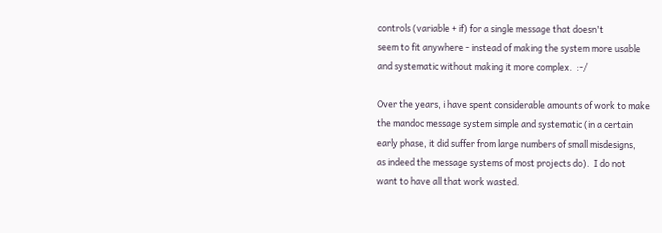controls (variable + if) for a single message that doesn't
seem to fit anywhere - instead of making the system more usable
and systematic without making it more complex.  :-/

Over the years, i have spent considerable amounts of work to make
the mandoc message system simple and systematic (in a certain
early phase, it did suffer from large numbers of small misdesigns,
as indeed the message systems of most projects do).  I do not
want to have all that work wasted.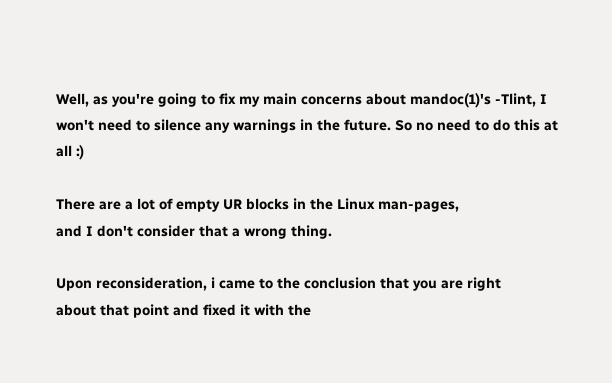Well, as you're going to fix my main concerns about mandoc(1)'s -Tlint, I won't need to silence any warnings in the future. So no need to do this at all :)

There are a lot of empty UR blocks in the Linux man-pages,
and I don't consider that a wrong thing.

Upon reconsideration, i came to the conclusion that you are right
about that point and fixed it with the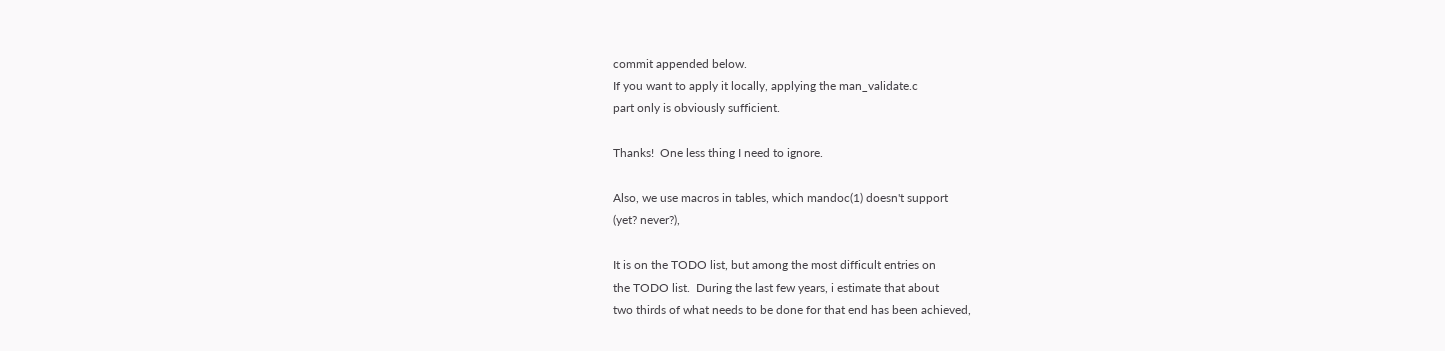commit appended below.
If you want to apply it locally, applying the man_validate.c
part only is obviously sufficient.

Thanks!  One less thing I need to ignore.

Also, we use macros in tables, which mandoc(1) doesn't support
(yet? never?),

It is on the TODO list, but among the most difficult entries on
the TODO list.  During the last few years, i estimate that about
two thirds of what needs to be done for that end has been achieved,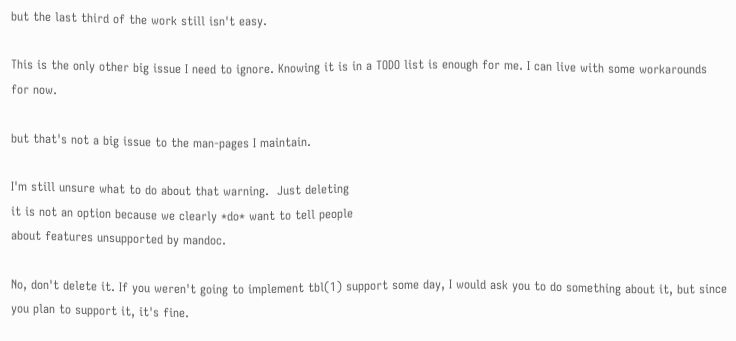but the last third of the work still isn't easy.

This is the only other big issue I need to ignore. Knowing it is in a TODO list is enough for me. I can live with some workarounds for now.

but that's not a big issue to the man-pages I maintain.

I'm still unsure what to do about that warning.  Just deleting
it is not an option because we clearly *do* want to tell people
about features unsupported by mandoc.

No, don't delete it. If you weren't going to implement tbl(1) support some day, I would ask you to do something about it, but since you plan to support it, it's fine.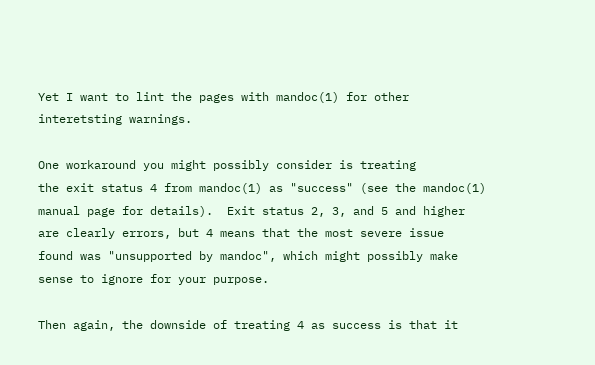Yet I want to lint the pages with mandoc(1) for other
interetsting warnings.

One workaround you might possibly consider is treating
the exit status 4 from mandoc(1) as "success" (see the mandoc(1)
manual page for details).  Exit status 2, 3, and 5 and higher
are clearly errors, but 4 means that the most severe issue
found was "unsupported by mandoc", which might possibly make
sense to ignore for your purpose.

Then again, the downside of treating 4 as success is that it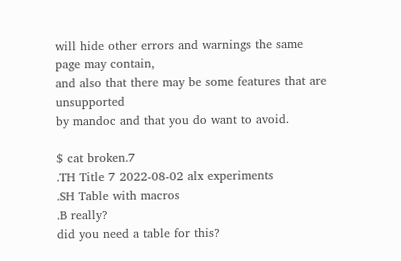will hide other errors and warnings the same page may contain,
and also that there may be some features that are unsupported
by mandoc and that you do want to avoid.

$ cat broken.7
.TH Title 7 2022-08-02 alx experiments
.SH Table with macros
.B really?
did you need a table for this?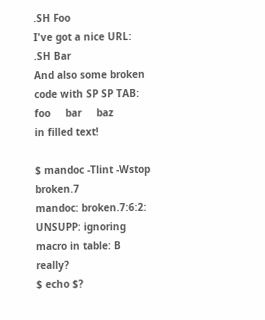.SH Foo
I've got a nice URL:
.SH Bar
And also some broken code with SP SP TAB:
foo     bar     baz
in filled text!

$ mandoc -Tlint -Wstop broken.7
mandoc: broken.7:6:2: UNSUPP: ignoring macro in table: B really?
$ echo $?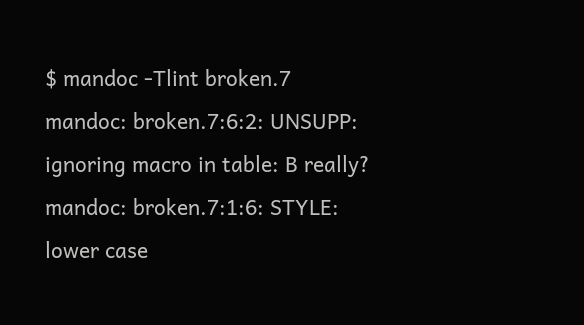$ mandoc -Tlint broken.7
mandoc: broken.7:6:2: UNSUPP: ignoring macro in table: B really?
mandoc: broken.7:1:6: STYLE: lower case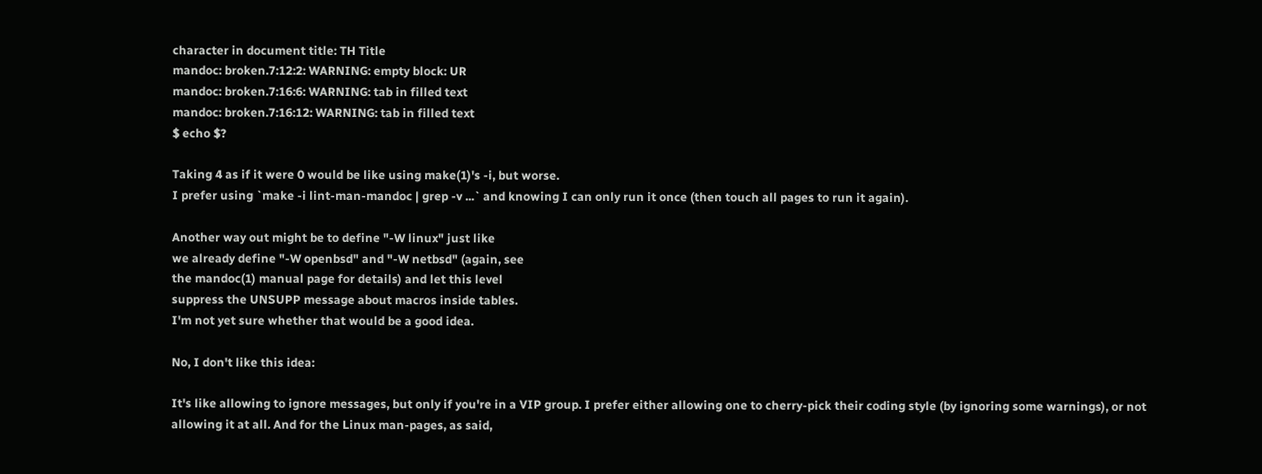character in document title: TH Title
mandoc: broken.7:12:2: WARNING: empty block: UR
mandoc: broken.7:16:6: WARNING: tab in filled text
mandoc: broken.7:16:12: WARNING: tab in filled text
$ echo $?

Taking 4 as if it were 0 would be like using make(1)'s -i, but worse.
I prefer using `make -i lint-man-mandoc | grep -v ...` and knowing I can only run it once (then touch all pages to run it again).

Another way out might be to define "-W linux" just like
we already define "-W openbsd" and "-W netbsd" (again, see
the mandoc(1) manual page for details) and let this level
suppress the UNSUPP message about macros inside tables.
I'm not yet sure whether that would be a good idea.

No, I don't like this idea:

It's like allowing to ignore messages, but only if you're in a VIP group. I prefer either allowing one to cherry-pick their coding style (by ignoring some warnings), or not allowing it at all. And for the Linux man-pages, as said,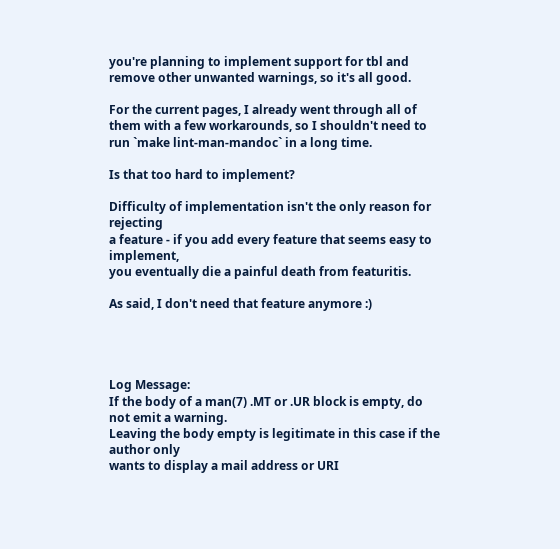you're planning to implement support for tbl and remove other unwanted warnings, so it's all good.

For the current pages, I already went through all of them with a few workarounds, so I shouldn't need to run `make lint-man-mandoc` in a long time.

Is that too hard to implement?

Difficulty of implementation isn't the only reason for rejecting
a feature - if you add every feature that seems easy to implement,
you eventually die a painful death from featuritis.

As said, I don't need that feature anymore :)




Log Message:
If the body of a man(7) .MT or .UR block is empty, do not emit a warning.
Leaving the body empty is legitimate in this case if the author only
wants to display a mail address or URI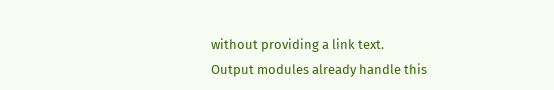without providing a link text.
Output modules already handle this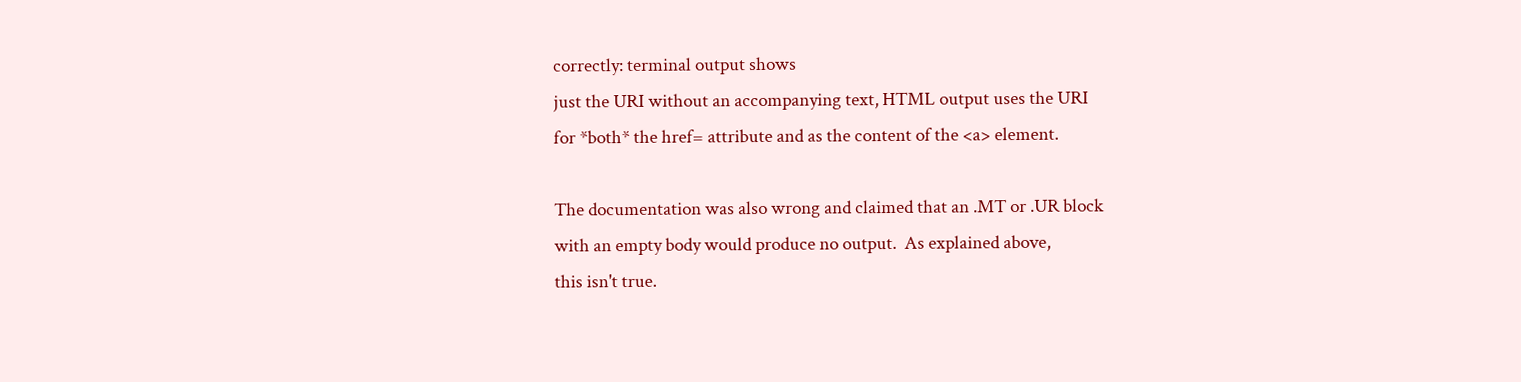correctly: terminal output shows
just the URI without an accompanying text, HTML output uses the URI
for *both* the href= attribute and as the content of the <a> element.

The documentation was also wrong and claimed that an .MT or .UR block
with an empty body would produce no output.  As explained above,
this isn't true.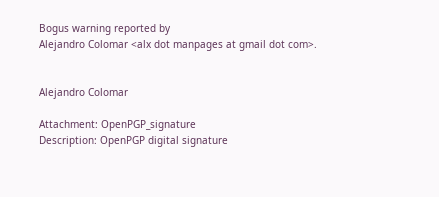Bogus warning reported by
Alejandro Colomar <alx dot manpages at gmail dot com>.


Alejandro Colomar

Attachment: OpenPGP_signature
Description: OpenPGP digital signature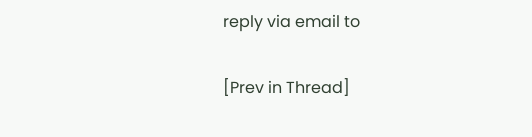reply via email to

[Prev in Thread]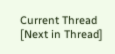Current Thread [Next in Thread]